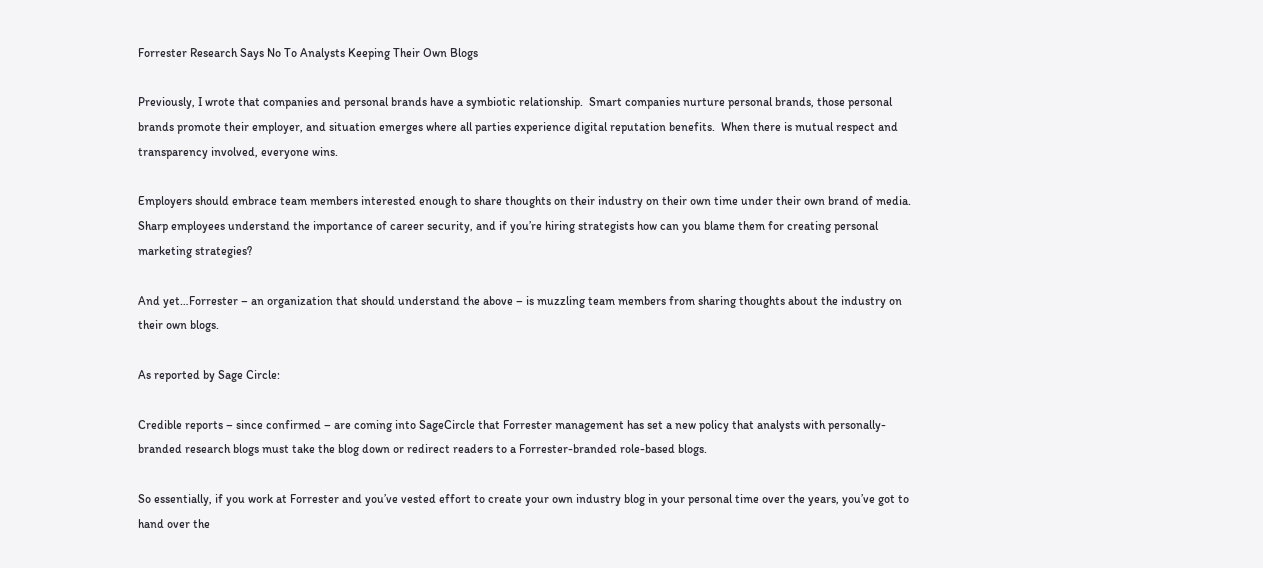Forrester Research Says No To Analysts Keeping Their Own Blogs

Previously, I wrote that companies and personal brands have a symbiotic relationship.  Smart companies nurture personal brands, those personal brands promote their employer, and situation emerges where all parties experience digital reputation benefits.  When there is mutual respect and transparency involved, everyone wins.

Employers should embrace team members interested enough to share thoughts on their industry on their own time under their own brand of media.  Sharp employees understand the importance of career security, and if you’re hiring strategists how can you blame them for creating personal marketing strategies?

And yet…Forrester – an organization that should understand the above – is muzzling team members from sharing thoughts about the industry on their own blogs.

As reported by Sage Circle:

Credible reports – since confirmed – are coming into SageCircle that Forrester management has set a new policy that analysts with personally-branded research blogs must take the blog down or redirect readers to a Forrester-branded role-based blogs.

So essentially, if you work at Forrester and you’ve vested effort to create your own industry blog in your personal time over the years, you’ve got to hand over the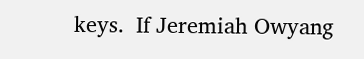keys.  If Jeremiah Owyang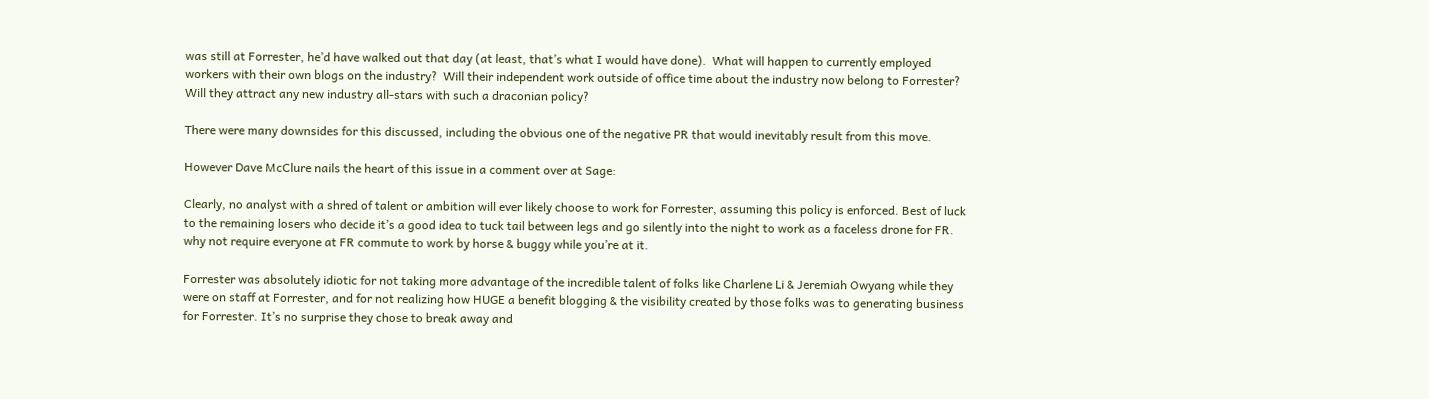was still at Forrester, he’d have walked out that day (at least, that’s what I would have done).  What will happen to currently employed workers with their own blogs on the industry?  Will their independent work outside of office time about the industry now belong to Forrester?  Will they attract any new industry all-stars with such a draconian policy?

There were many downsides for this discussed, including the obvious one of the negative PR that would inevitably result from this move.

However Dave McClure nails the heart of this issue in a comment over at Sage:

Clearly, no analyst with a shred of talent or ambition will ever likely choose to work for Forrester, assuming this policy is enforced. Best of luck to the remaining losers who decide it’s a good idea to tuck tail between legs and go silently into the night to work as a faceless drone for FR. why not require everyone at FR commute to work by horse & buggy while you’re at it.

Forrester was absolutely idiotic for not taking more advantage of the incredible talent of folks like Charlene Li & Jeremiah Owyang while they were on staff at Forrester, and for not realizing how HUGE a benefit blogging & the visibility created by those folks was to generating business for Forrester. It’s no surprise they chose to break away and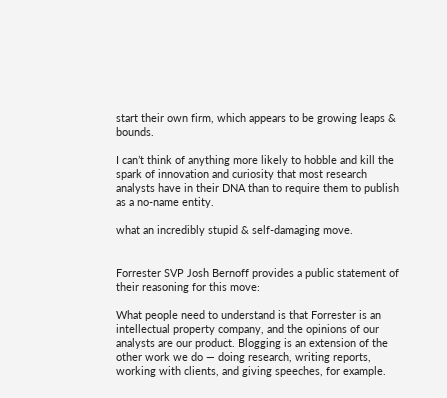start their own firm, which appears to be growing leaps & bounds.

I can’t think of anything more likely to hobble and kill the spark of innovation and curiosity that most research analysts have in their DNA than to require them to publish as a no-name entity.

what an incredibly stupid & self-damaging move.


Forrester SVP Josh Bernoff provides a public statement of their reasoning for this move:

What people need to understand is that Forrester is an intellectual property company, and the opinions of our analysts are our product. Blogging is an extension of the other work we do — doing research, writing reports, working with clients, and giving speeches, for example.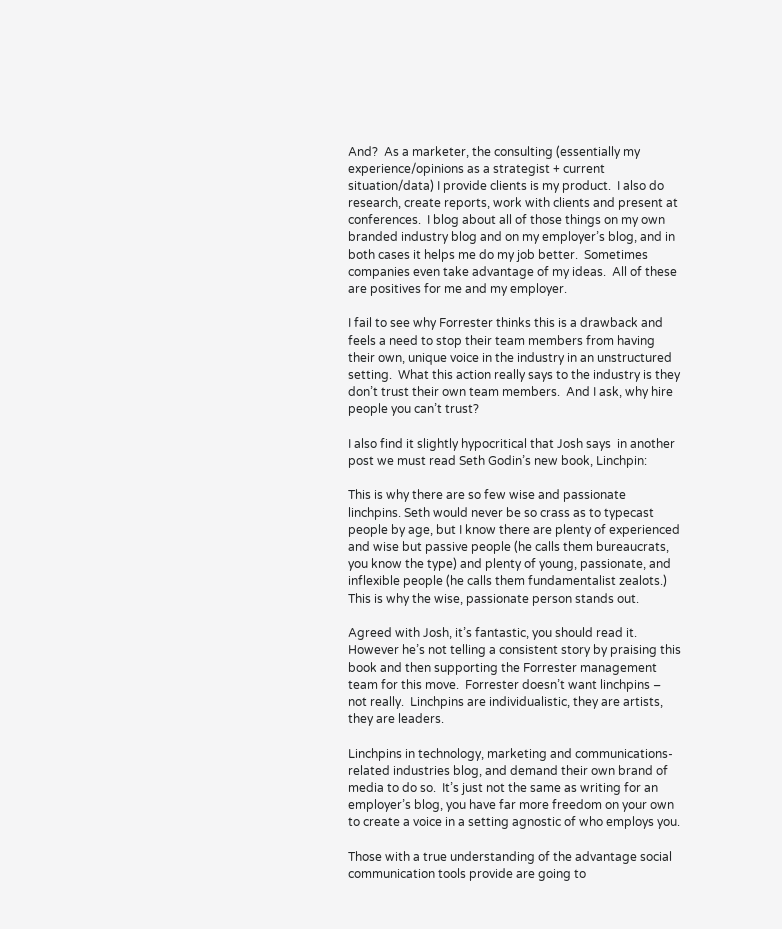And?  As a marketer, the consulting (essentially my experience/opinions as a strategist + current situation/data) I provide clients is my product.  I also do research, create reports, work with clients and present at conferences.  I blog about all of those things on my own branded industry blog and on my employer’s blog, and in both cases it helps me do my job better.  Sometimes companies even take advantage of my ideas.  All of these are positives for me and my employer.

I fail to see why Forrester thinks this is a drawback and feels a need to stop their team members from having their own, unique voice in the industry in an unstructured setting.  What this action really says to the industry is they don’t trust their own team members.  And I ask, why hire people you can’t trust?

I also find it slightly hypocritical that Josh says  in another post we must read Seth Godin’s new book, Linchpin:

This is why there are so few wise and passionate linchpins. Seth would never be so crass as to typecast people by age, but I know there are plenty of experienced and wise but passive people (he calls them bureaucrats, you know the type) and plenty of young, passionate, and inflexible people (he calls them fundamentalist zealots.) This is why the wise, passionate person stands out.

Agreed with Josh, it’s fantastic, you should read it.  However he’s not telling a consistent story by praising this book and then supporting the Forrester management team for this move.  Forrester doesn’t want linchpins – not really.  Linchpins are individualistic, they are artists, they are leaders.

Linchpins in technology, marketing and communications-related industries blog, and demand their own brand of media to do so.  It’s just not the same as writing for an employer’s blog, you have far more freedom on your own to create a voice in a setting agnostic of who employs you.

Those with a true understanding of the advantage social communication tools provide are going to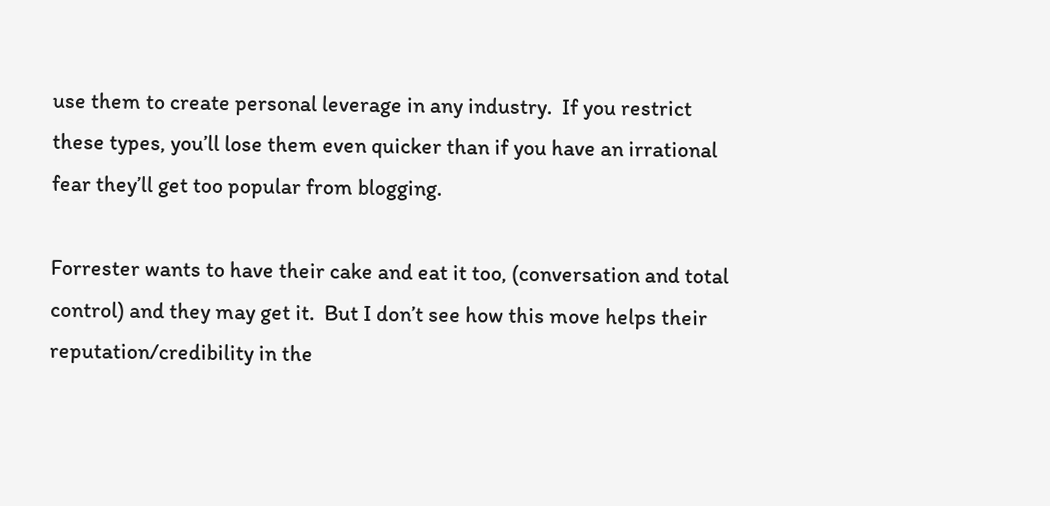use them to create personal leverage in any industry.  If you restrict these types, you’ll lose them even quicker than if you have an irrational fear they’ll get too popular from blogging.

Forrester wants to have their cake and eat it too, (conversation and total control) and they may get it.  But I don’t see how this move helps their reputation/credibility in the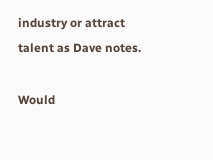industry or attract talent as Dave notes.

Would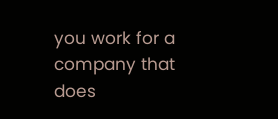you work for a company that does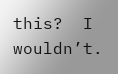this?  I wouldn’t.